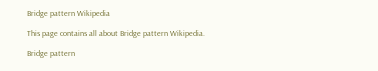Bridge pattern Wikipedia

This page contains all about Bridge pattern Wikipedia.

Bridge pattern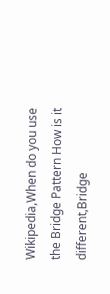Wikipedia,When do you use the Bridge Pattern How is it different,Bridge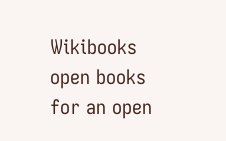Wikibooks open books for an open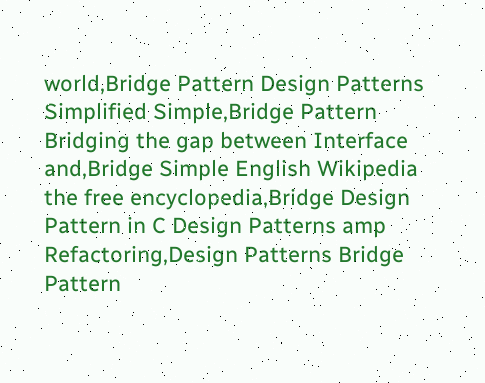world,Bridge Pattern Design Patterns Simplified Simple,Bridge Pattern Bridging the gap between Interface and,Bridge Simple English Wikipedia the free encyclopedia,Bridge Design Pattern in C Design Patterns amp Refactoring,Design Patterns Bridge Pattern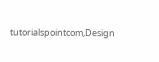tutorialspointcom,Design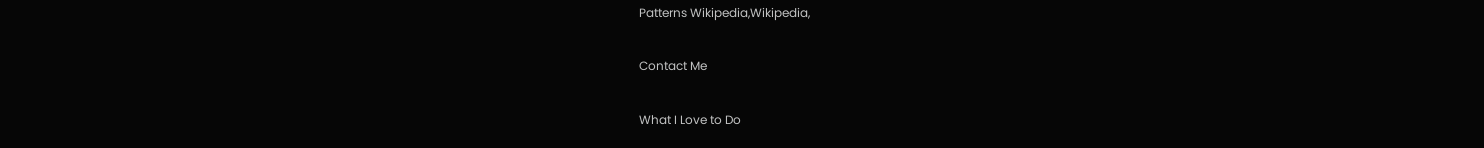Patterns Wikipedia,Wikipedia,

Contact Me

What I Love to Do